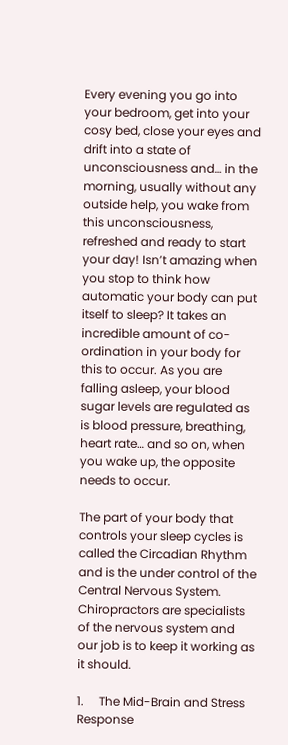Every evening you go into your bedroom, get into your cosy bed, close your eyes and drift into a state of unconsciousness and… in the morning, usually without any outside help, you wake from this unconsciousness, refreshed and ready to start your day! Isn’t amazing when you stop to think how automatic your body can put itself to sleep? It takes an incredible amount of co-ordination in your body for this to occur. As you are falling asleep, your blood sugar levels are regulated as is blood pressure, breathing, heart rate… and so on, when you wake up, the opposite needs to occur.

The part of your body that controls your sleep cycles is called the Circadian Rhythm and is the under control of the Central Nervous System. Chiropractors are specialists of the nervous system and our job is to keep it working as it should.

1.     The Mid-Brain and Stress Response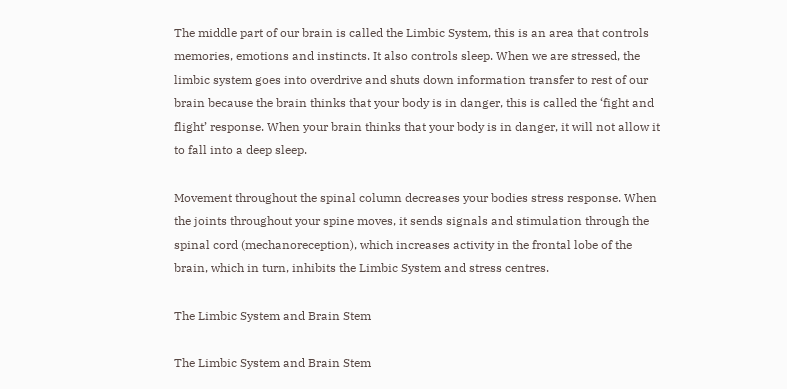The middle part of our brain is called the Limbic System, this is an area that controls memories, emotions and instincts. It also controls sleep. When we are stressed, the limbic system goes into overdrive and shuts down information transfer to rest of our brain because the brain thinks that your body is in danger, this is called the ‘fight and flight’ response. When your brain thinks that your body is in danger, it will not allow it to fall into a deep sleep.

Movement throughout the spinal column decreases your bodies stress response. When the joints throughout your spine moves, it sends signals and stimulation through the spinal cord (mechanoreception), which increases activity in the frontal lobe of the brain, which in turn, inhibits the Limbic System and stress centres.

The Limbic System and Brain Stem

The Limbic System and Brain Stem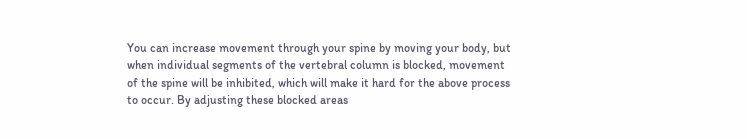You can increase movement through your spine by moving your body, but when individual segments of the vertebral column is blocked, movement of the spine will be inhibited, which will make it hard for the above process to occur. By adjusting these blocked areas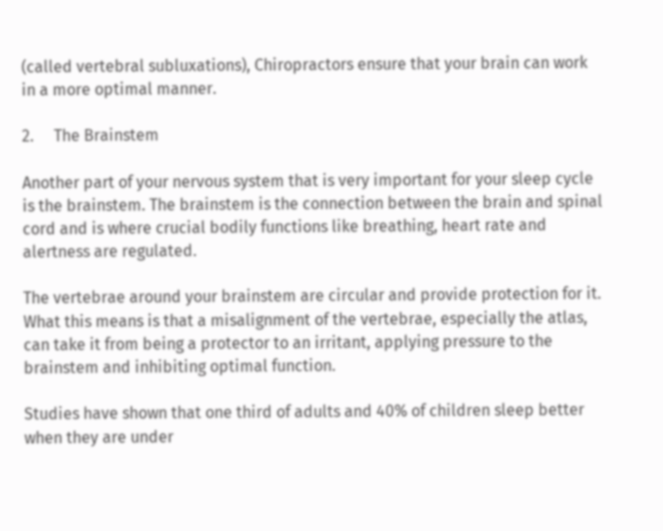(called vertebral subluxations), Chiropractors ensure that your brain can work in a more optimal manner.

2.     The Brainstem

Another part of your nervous system that is very important for your sleep cycle is the brainstem. The brainstem is the connection between the brain and spinal cord and is where crucial bodily functions like breathing, heart rate and alertness are regulated.

The vertebrae around your brainstem are circular and provide protection for it. What this means is that a misalignment of the vertebrae, especially the atlas, can take it from being a protector to an irritant, applying pressure to the brainstem and inhibiting optimal function.

Studies have shown that one third of adults and 40% of children sleep better when they are under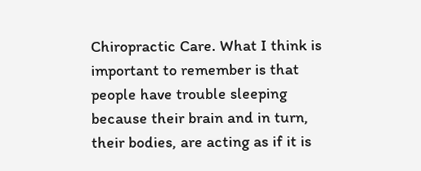Chiropractic Care. What I think is important to remember is that people have trouble sleeping because their brain and in turn, their bodies, are acting as if it is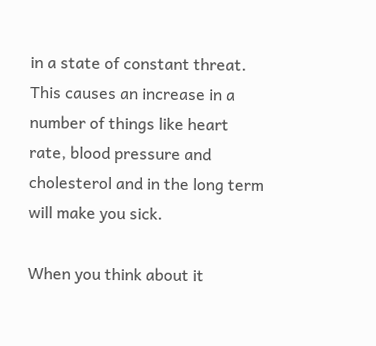in a state of constant threat. This causes an increase in a number of things like heart rate, blood pressure and cholesterol and in the long term will make you sick.

When you think about it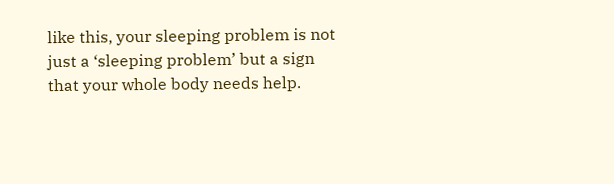like this, your sleeping problem is not just a ‘sleeping problem’ but a sign that your whole body needs help.